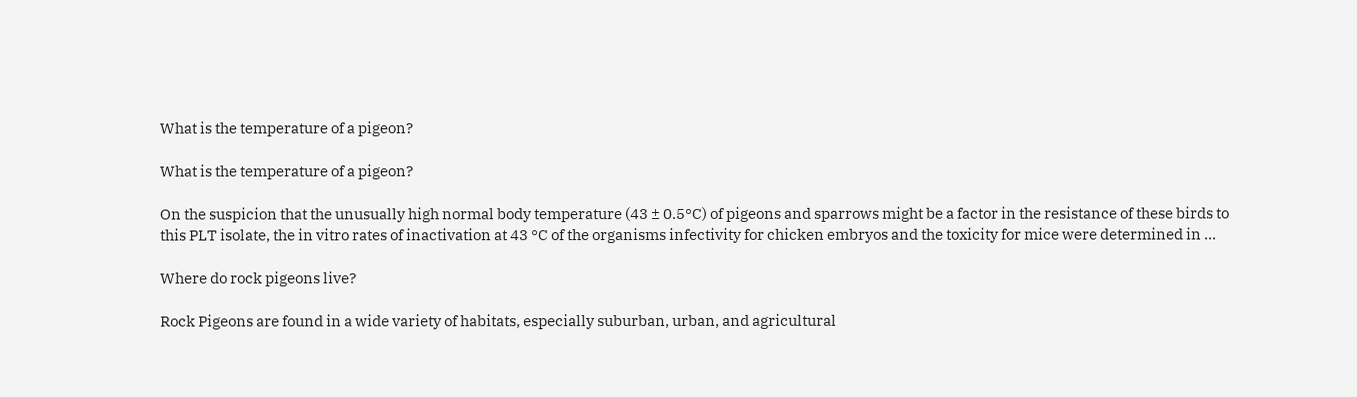What is the temperature of a pigeon?

What is the temperature of a pigeon?

On the suspicion that the unusually high normal body temperature (43 ± 0.5°C) of pigeons and sparrows might be a factor in the resistance of these birds to this PLT isolate, the in vitro rates of inactivation at 43 °C of the organisms infectivity for chicken embryos and the toxicity for mice were determined in …

Where do rock pigeons live?

Rock Pigeons are found in a wide variety of habitats, especially suburban, urban, and agricultural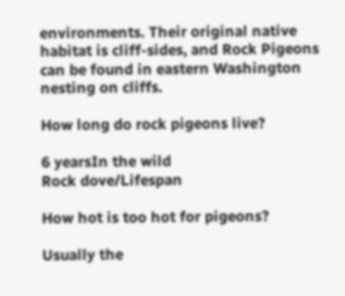environments. Their original native habitat is cliff-sides, and Rock Pigeons can be found in eastern Washington nesting on cliffs.

How long do rock pigeons live?

6 yearsIn the wild
Rock dove/Lifespan

How hot is too hot for pigeons?

Usually the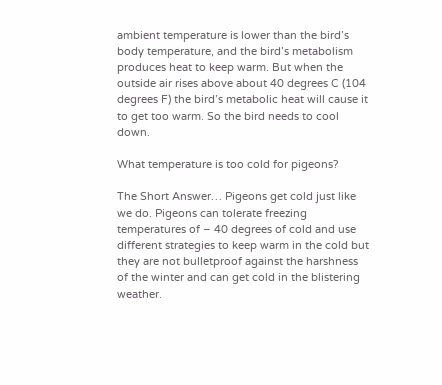ambient temperature is lower than the bird’s body temperature, and the bird’s metabolism produces heat to keep warm. But when the outside air rises above about 40 degrees C (104 degrees F) the bird’s metabolic heat will cause it to get too warm. So the bird needs to cool down.

What temperature is too cold for pigeons?

The Short Answer… Pigeons get cold just like we do. Pigeons can tolerate freezing temperatures of – 40 degrees of cold and use different strategies to keep warm in the cold but they are not bulletproof against the harshness of the winter and can get cold in the blistering weather.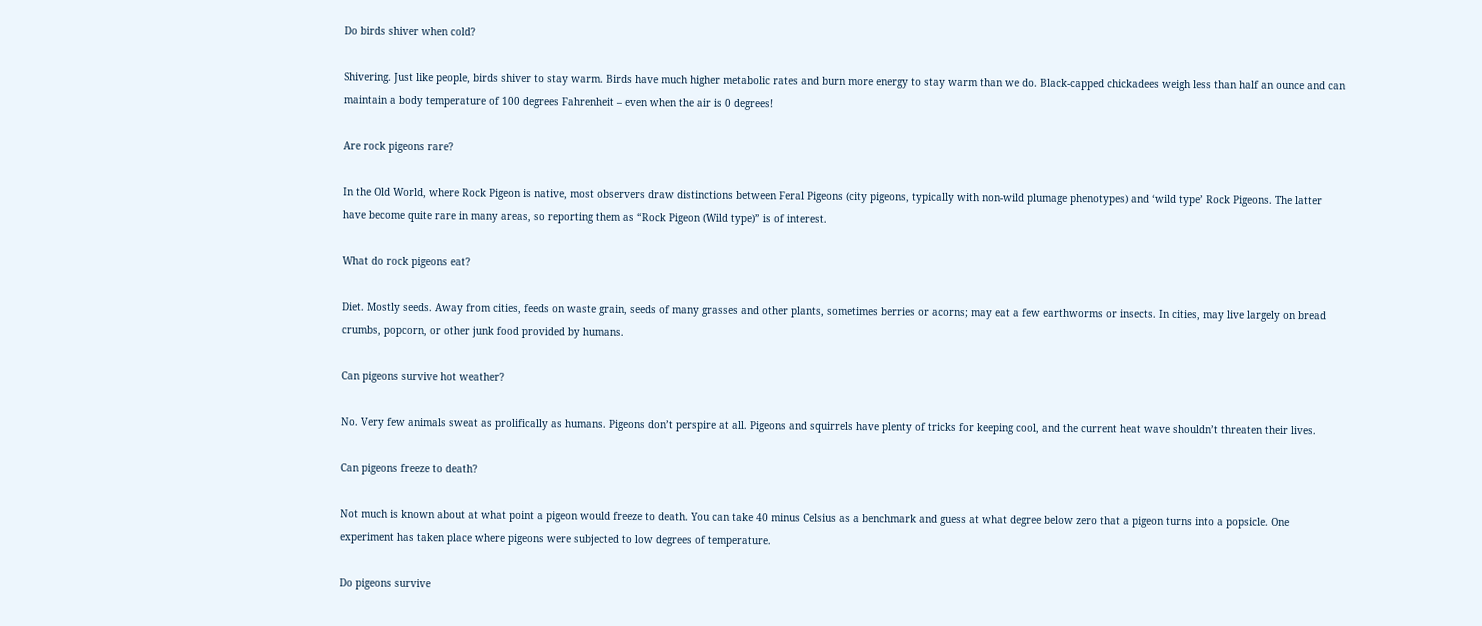Do birds shiver when cold?

Shivering. Just like people, birds shiver to stay warm. Birds have much higher metabolic rates and burn more energy to stay warm than we do. Black-capped chickadees weigh less than half an ounce and can maintain a body temperature of 100 degrees Fahrenheit – even when the air is 0 degrees!

Are rock pigeons rare?

In the Old World, where Rock Pigeon is native, most observers draw distinctions between Feral Pigeons (city pigeons, typically with non-wild plumage phenotypes) and ‘wild type’ Rock Pigeons. The latter have become quite rare in many areas, so reporting them as “Rock Pigeon (Wild type)” is of interest.

What do rock pigeons eat?

Diet. Mostly seeds. Away from cities, feeds on waste grain, seeds of many grasses and other plants, sometimes berries or acorns; may eat a few earthworms or insects. In cities, may live largely on bread crumbs, popcorn, or other junk food provided by humans.

Can pigeons survive hot weather?

No. Very few animals sweat as prolifically as humans. Pigeons don’t perspire at all. Pigeons and squirrels have plenty of tricks for keeping cool, and the current heat wave shouldn’t threaten their lives.

Can pigeons freeze to death?

Not much is known about at what point a pigeon would freeze to death. You can take 40 minus Celsius as a benchmark and guess at what degree below zero that a pigeon turns into a popsicle. One experiment has taken place where pigeons were subjected to low degrees of temperature.

Do pigeons survive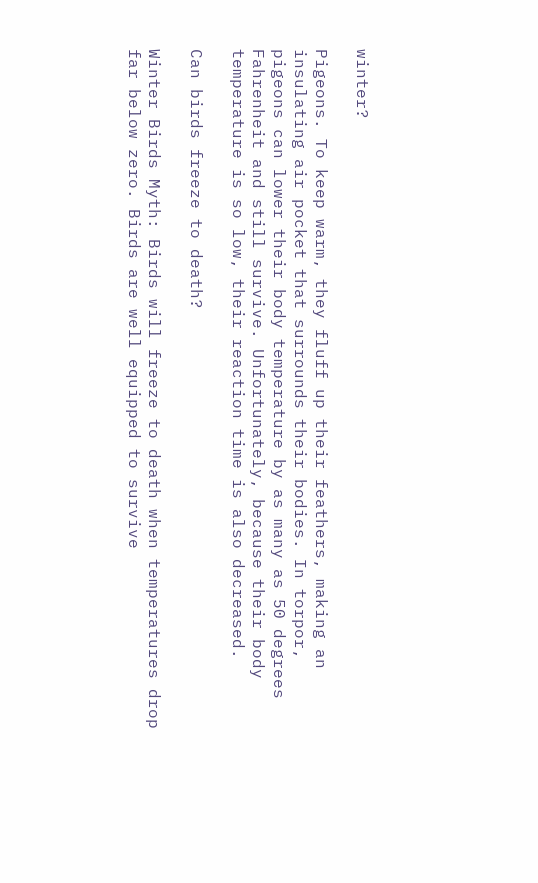winter?

Pigeons. To keep warm, they fluff up their feathers, making an insulating air pocket that surrounds their bodies. In torpor, pigeons can lower their body temperature by as many as 50 degrees Fahrenheit and still survive. Unfortunately, because their body temperature is so low, their reaction time is also decreased.

Can birds freeze to death?

Winter Birds Myth: Birds will freeze to death when temperatures drop far below zero. Birds are well equipped to survive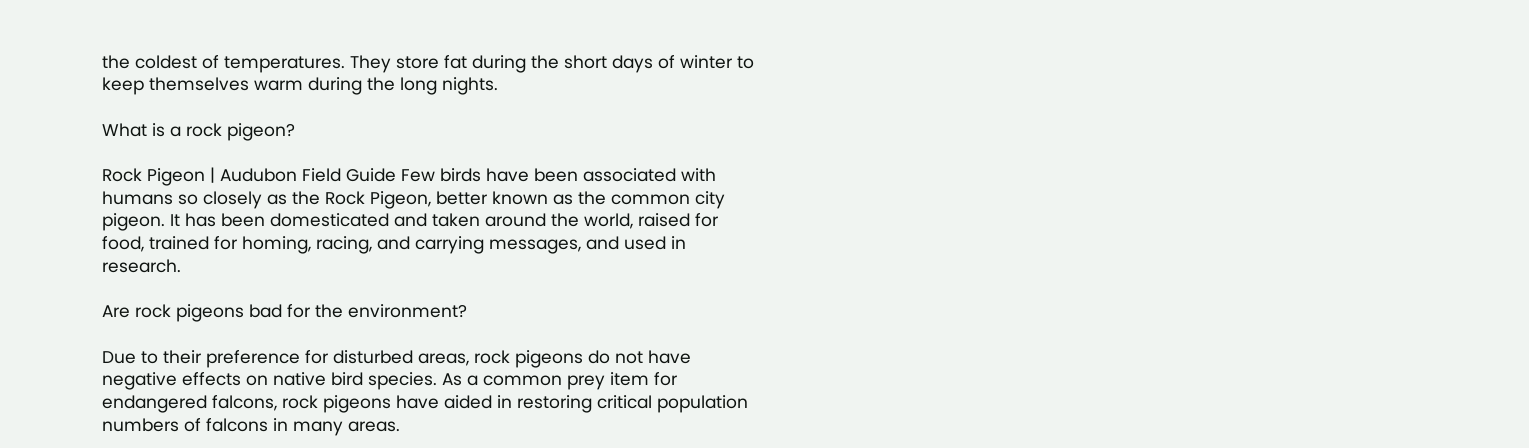the coldest of temperatures. They store fat during the short days of winter to keep themselves warm during the long nights.

What is a rock pigeon?

Rock Pigeon | Audubon Field Guide Few birds have been associated with humans so closely as the Rock Pigeon, better known as the common city pigeon. It has been domesticated and taken around the world, raised for food, trained for homing, racing, and carrying messages, and used in research.

Are rock pigeons bad for the environment?

Due to their preference for disturbed areas, rock pigeons do not have negative effects on native bird species. As a common prey item for endangered falcons, rock pigeons have aided in restoring critical population numbers of falcons in many areas.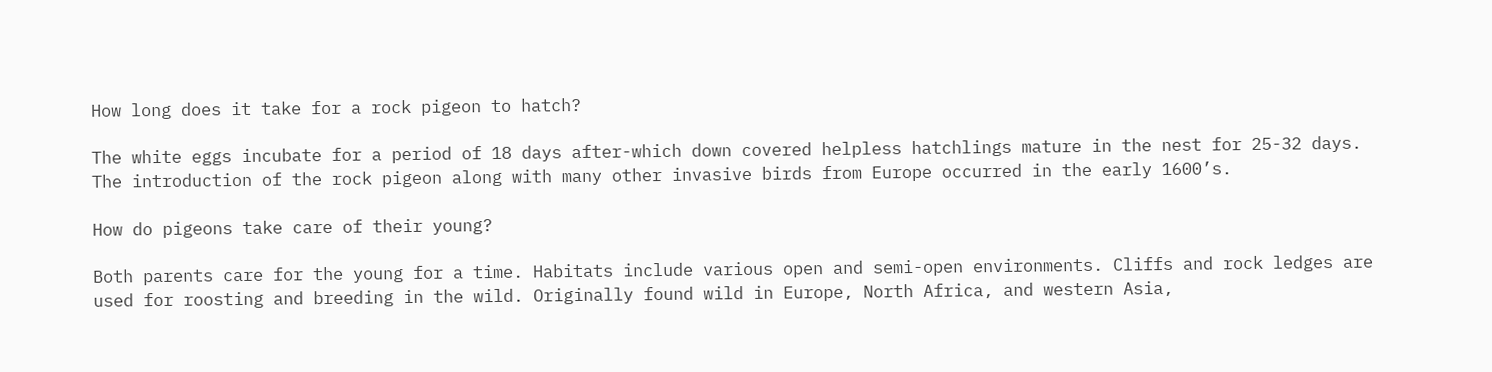How long does it take for a rock pigeon to hatch?

The white eggs incubate for a period of 18 days after-which down covered helpless hatchlings mature in the nest for 25-32 days. The introduction of the rock pigeon along with many other invasive birds from Europe occurred in the early 1600’s.

How do pigeons take care of their young?

Both parents care for the young for a time. Habitats include various open and semi-open environments. Cliffs and rock ledges are used for roosting and breeding in the wild. Originally found wild in Europe, North Africa, and western Asia,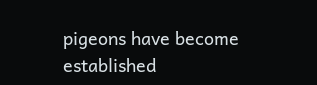pigeons have become established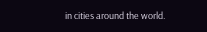in cities around the world.